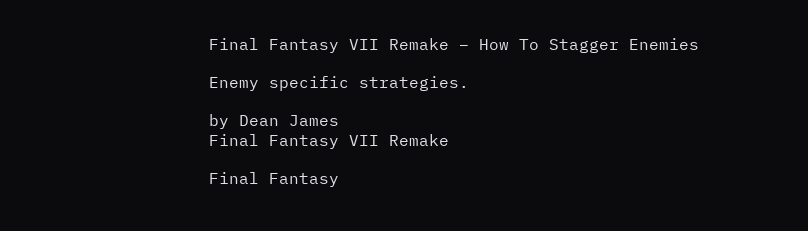Final Fantasy VII Remake – How To Stagger Enemies

Enemy specific strategies.

by Dean James
Final Fantasy VII Remake

Final Fantasy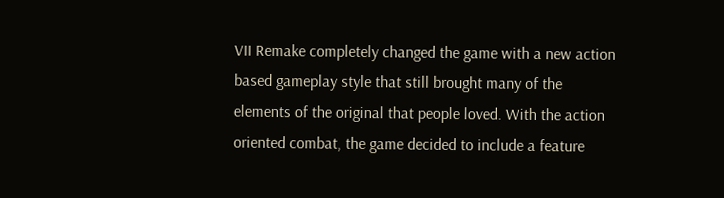VII Remake completely changed the game with a new action based gameplay style that still brought many of the elements of the original that people loved. With the action oriented combat, the game decided to include a feature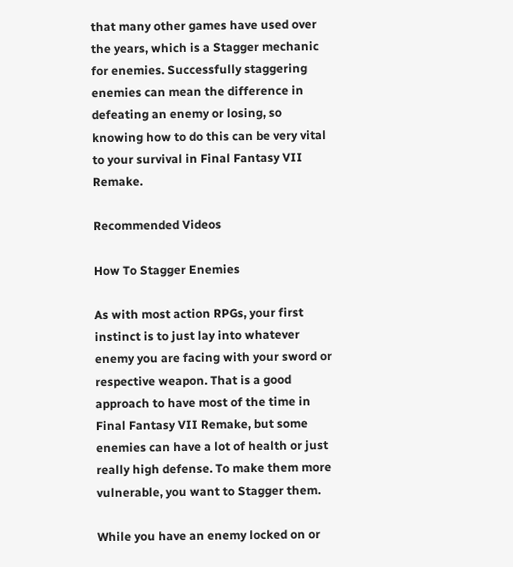that many other games have used over the years, which is a Stagger mechanic for enemies. Successfully staggering enemies can mean the difference in defeating an enemy or losing, so knowing how to do this can be very vital to your survival in Final Fantasy VII Remake.

Recommended Videos

How To Stagger Enemies

As with most action RPGs, your first instinct is to just lay into whatever enemy you are facing with your sword or respective weapon. That is a good approach to have most of the time in Final Fantasy VII Remake, but some enemies can have a lot of health or just really high defense. To make them more vulnerable, you want to Stagger them.

While you have an enemy locked on or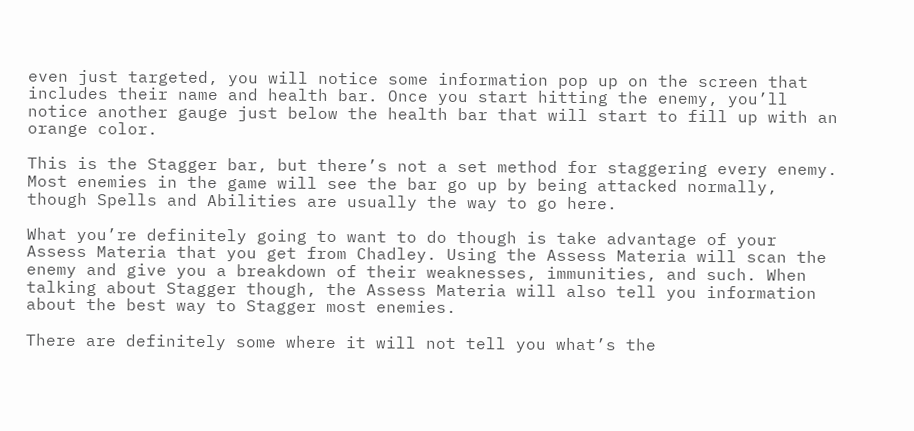even just targeted, you will notice some information pop up on the screen that includes their name and health bar. Once you start hitting the enemy, you’ll notice another gauge just below the health bar that will start to fill up with an orange color.

This is the Stagger bar, but there’s not a set method for staggering every enemy. Most enemies in the game will see the bar go up by being attacked normally, though Spells and Abilities are usually the way to go here.

What you’re definitely going to want to do though is take advantage of your Assess Materia that you get from Chadley. Using the Assess Materia will scan the enemy and give you a breakdown of their weaknesses, immunities, and such. When talking about Stagger though, the Assess Materia will also tell you information about the best way to Stagger most enemies.

There are definitely some where it will not tell you what’s the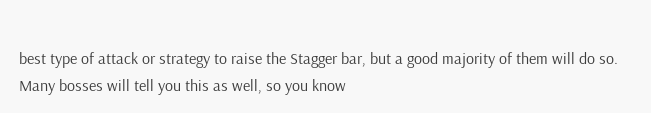best type of attack or strategy to raise the Stagger bar, but a good majority of them will do so. Many bosses will tell you this as well, so you know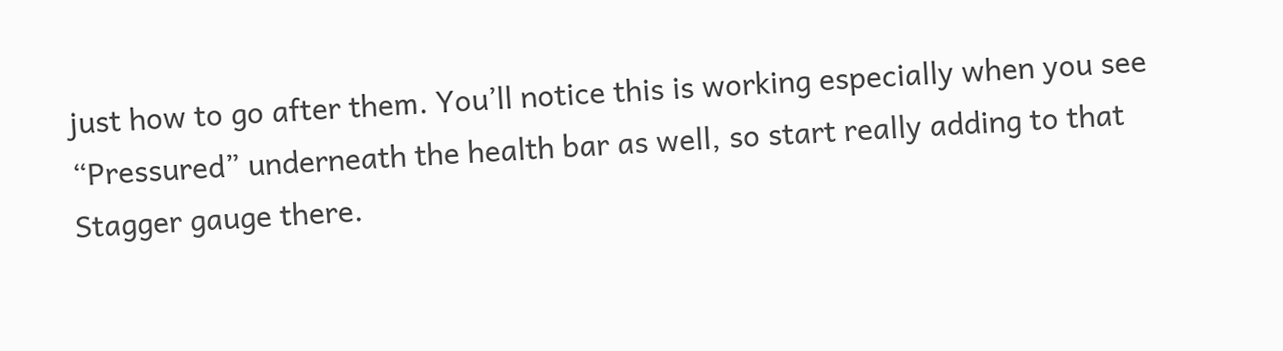just how to go after them. You’ll notice this is working especially when you see “Pressured” underneath the health bar as well, so start really adding to that Stagger gauge there.